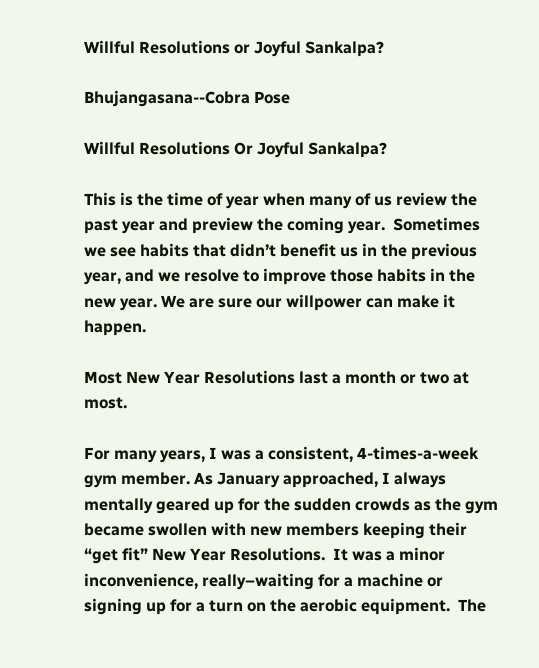Willful Resolutions or Joyful Sankalpa?

Bhujangasana--Cobra Pose

Willful Resolutions Or Joyful Sankalpa?

This is the time of year when many of us review the past year and preview the coming year.  Sometimes we see habits that didn’t benefit us in the previous year, and we resolve to improve those habits in the new year. We are sure our willpower can make it happen.

Most New Year Resolutions last a month or two at most.

For many years, I was a consistent, 4-times-a-week gym member. As January approached, I always mentally geared up for the sudden crowds as the gym became swollen with new members keeping their “get fit” New Year Resolutions.  It was a minor inconvenience, really–waiting for a machine or signing up for a turn on the aerobic equipment.  The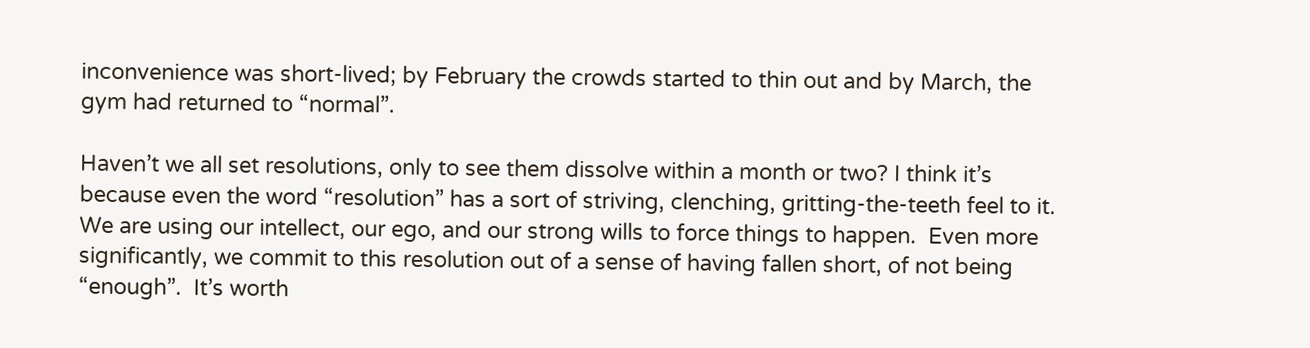inconvenience was short-lived; by February the crowds started to thin out and by March, the gym had returned to “normal”.

Haven’t we all set resolutions, only to see them dissolve within a month or two? I think it’s because even the word “resolution” has a sort of striving, clenching, gritting-the-teeth feel to it. We are using our intellect, our ego, and our strong wills to force things to happen.  Even more significantly, we commit to this resolution out of a sense of having fallen short, of not being “enough”.  It’s worth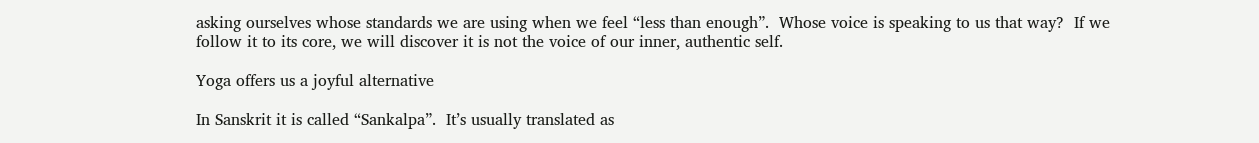asking ourselves whose standards we are using when we feel “less than enough”.  Whose voice is speaking to us that way?  If we follow it to its core, we will discover it is not the voice of our inner, authentic self.

Yoga offers us a joyful alternative

In Sanskrit it is called “Sankalpa”.  It’s usually translated as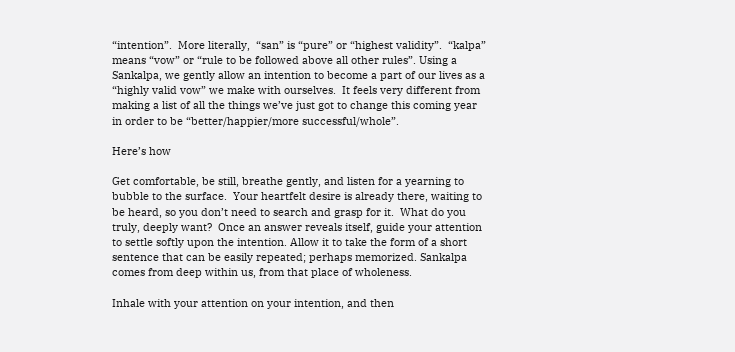“intention”.  More literally,  “san” is “pure” or “highest validity”.  “kalpa” means “vow” or “rule to be followed above all other rules”. Using a Sankalpa, we gently allow an intention to become a part of our lives as a “highly valid vow” we make with ourselves.  It feels very different from making a list of all the things we’ve just got to change this coming year in order to be “better/happier/more successful/whole”.

Here’s how

Get comfortable, be still, breathe gently, and listen for a yearning to bubble to the surface.  Your heartfelt desire is already there, waiting to be heard, so you don’t need to search and grasp for it.  What do you truly, deeply want?  Once an answer reveals itself, guide your attention to settle softly upon the intention. Allow it to take the form of a short sentence that can be easily repeated; perhaps memorized. Sankalpa comes from deep within us, from that place of wholeness.

Inhale with your attention on your intention, and then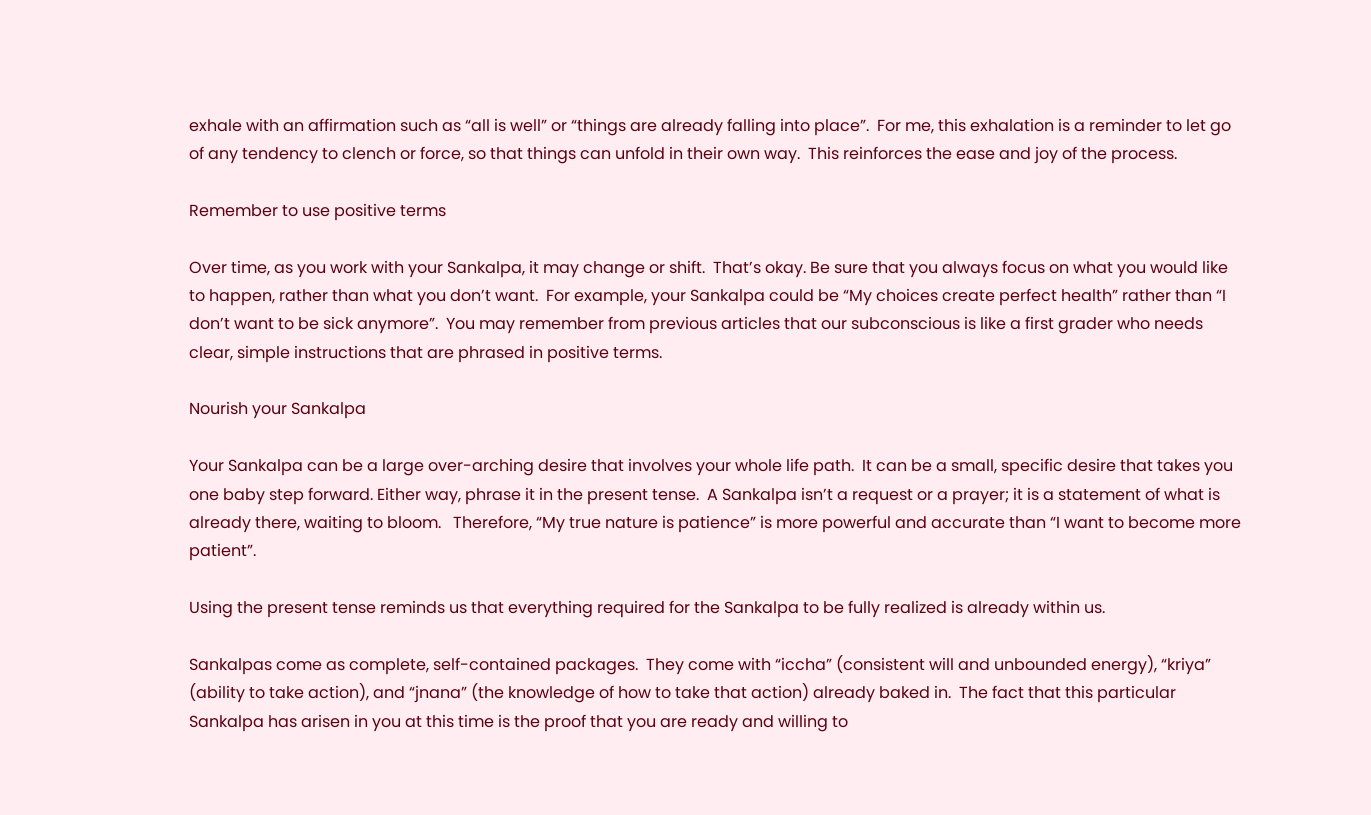exhale with an affirmation such as “all is well” or “things are already falling into place”.  For me, this exhalation is a reminder to let go of any tendency to clench or force, so that things can unfold in their own way.  This reinforces the ease and joy of the process.

Remember to use positive terms

Over time, as you work with your Sankalpa, it may change or shift.  That’s okay. Be sure that you always focus on what you would like to happen, rather than what you don’t want.  For example, your Sankalpa could be “My choices create perfect health” rather than “I don’t want to be sick anymore”.  You may remember from previous articles that our subconscious is like a first grader who needs clear, simple instructions that are phrased in positive terms.

Nourish your Sankalpa

Your Sankalpa can be a large over-arching desire that involves your whole life path.  It can be a small, specific desire that takes you one baby step forward. Either way, phrase it in the present tense.  A Sankalpa isn’t a request or a prayer; it is a statement of what is already there, waiting to bloom.   Therefore, “My true nature is patience” is more powerful and accurate than “I want to become more patient”.

Using the present tense reminds us that everything required for the Sankalpa to be fully realized is already within us.

Sankalpas come as complete, self-contained packages.  They come with “iccha” (consistent will and unbounded energy), “kriya” (ability to take action), and “jnana” (the knowledge of how to take that action) already baked in.  The fact that this particular Sankalpa has arisen in you at this time is the proof that you are ready and willing to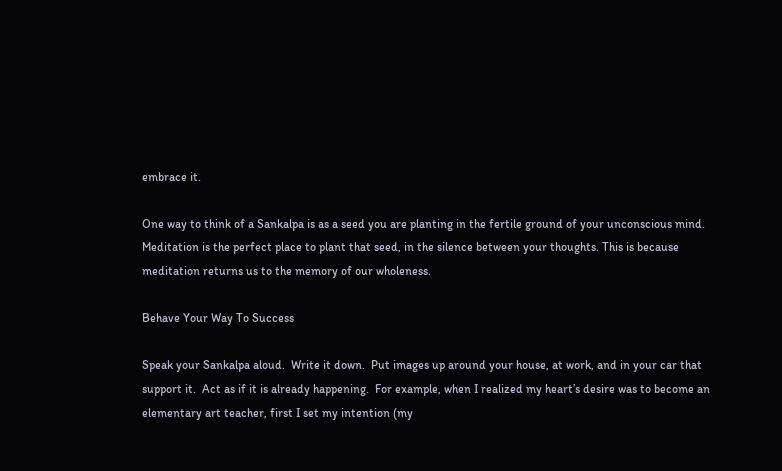embrace it.

One way to think of a Sankalpa is as a seed you are planting in the fertile ground of your unconscious mind.  Meditation is the perfect place to plant that seed, in the silence between your thoughts. This is because meditation returns us to the memory of our wholeness.

Behave Your Way To Success

Speak your Sankalpa aloud.  Write it down.  Put images up around your house, at work, and in your car that support it.  Act as if it is already happening.  For example, when I realized my heart’s desire was to become an elementary art teacher, first I set my intention (my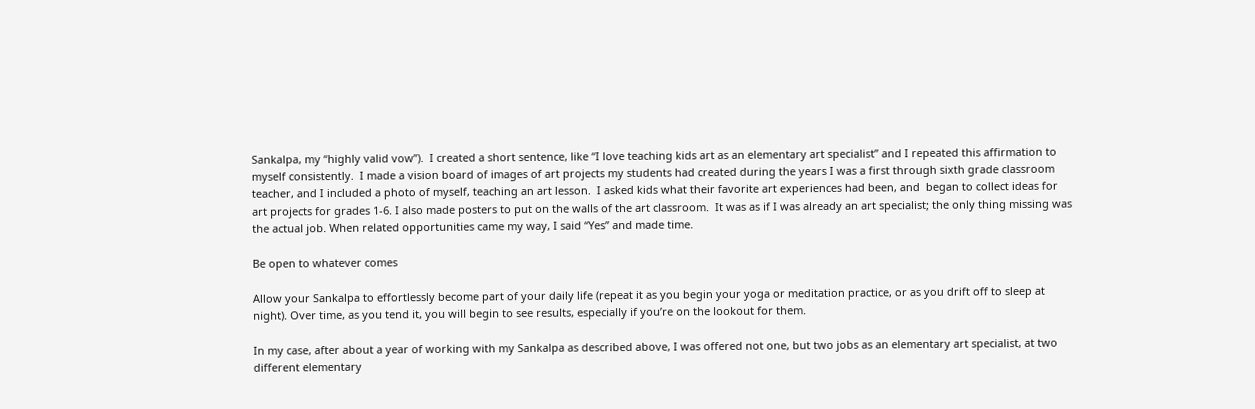Sankalpa, my “highly valid vow”).  I created a short sentence, like “I love teaching kids art as an elementary art specialist” and I repeated this affirmation to myself consistently.  I made a vision board of images of art projects my students had created during the years I was a first through sixth grade classroom teacher, and I included a photo of myself, teaching an art lesson.  I asked kids what their favorite art experiences had been, and  began to collect ideas for art projects for grades 1-6. I also made posters to put on the walls of the art classroom.  It was as if I was already an art specialist; the only thing missing was the actual job. When related opportunities came my way, I said “Yes” and made time.

Be open to whatever comes

Allow your Sankalpa to effortlessly become part of your daily life (repeat it as you begin your yoga or meditation practice, or as you drift off to sleep at night). Over time, as you tend it, you will begin to see results, especially if you’re on the lookout for them.

In my case, after about a year of working with my Sankalpa as described above, I was offered not one, but two jobs as an elementary art specialist, at two different elementary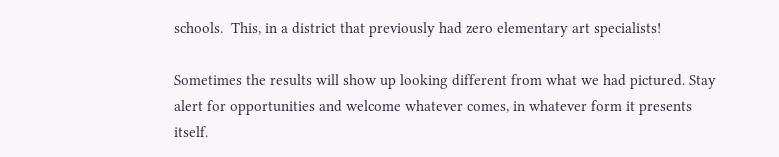schools.  This, in a district that previously had zero elementary art specialists!

Sometimes the results will show up looking different from what we had pictured. Stay alert for opportunities and welcome whatever comes, in whatever form it presents itself.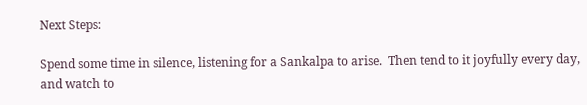Next Steps:

Spend some time in silence, listening for a Sankalpa to arise.  Then tend to it joyfully every day, and watch to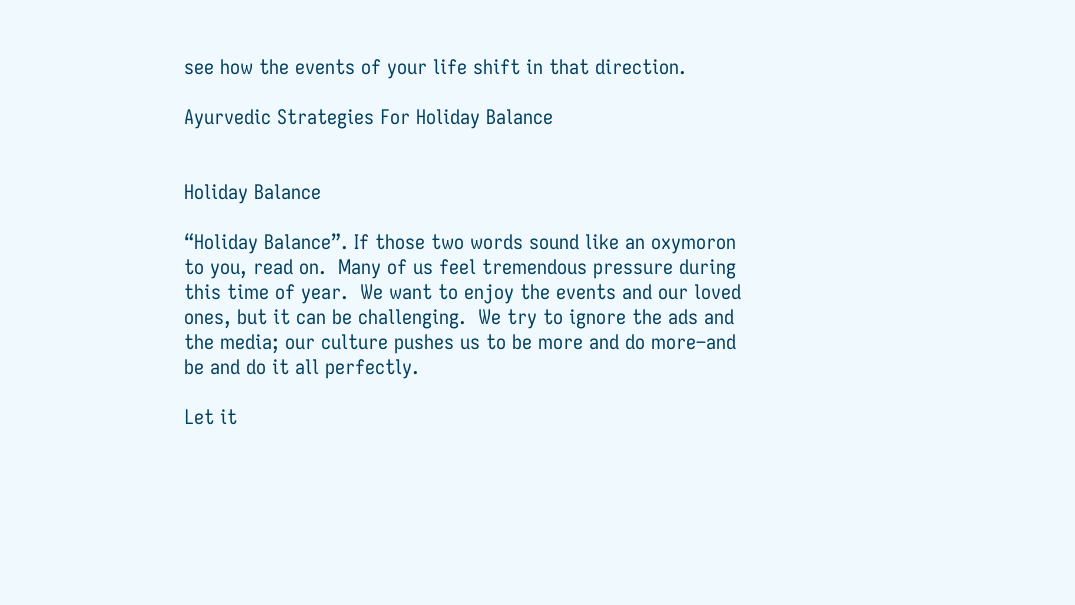see how the events of your life shift in that direction.

Ayurvedic Strategies For Holiday Balance


Holiday Balance

“Holiday Balance”. If those two words sound like an oxymoron to you, read on.  Many of us feel tremendous pressure during this time of year.  We want to enjoy the events and our loved ones, but it can be challenging.  We try to ignore the ads and the media; our culture pushes us to be more and do more–and be and do it all perfectly.

Let it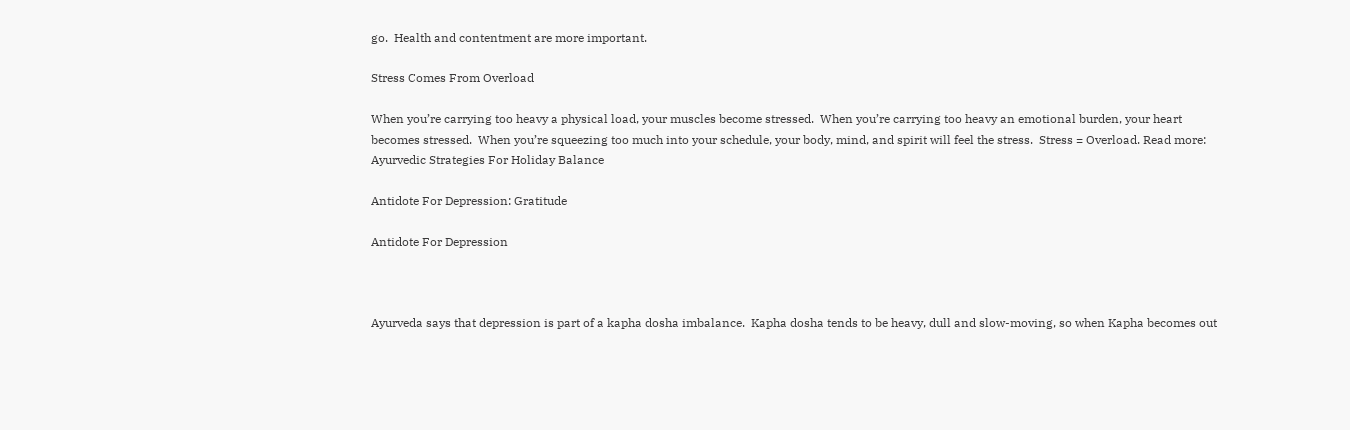go.  Health and contentment are more important.

Stress Comes From Overload

When you’re carrying too heavy a physical load, your muscles become stressed.  When you’re carrying too heavy an emotional burden, your heart becomes stressed.  When you’re squeezing too much into your schedule, your body, mind, and spirit will feel the stress.  Stress = Overload. Read more: Ayurvedic Strategies For Holiday Balance

Antidote For Depression: Gratitude

Antidote For Depression



Ayurveda says that depression is part of a kapha dosha imbalance.  Kapha dosha tends to be heavy, dull and slow-moving, so when Kapha becomes out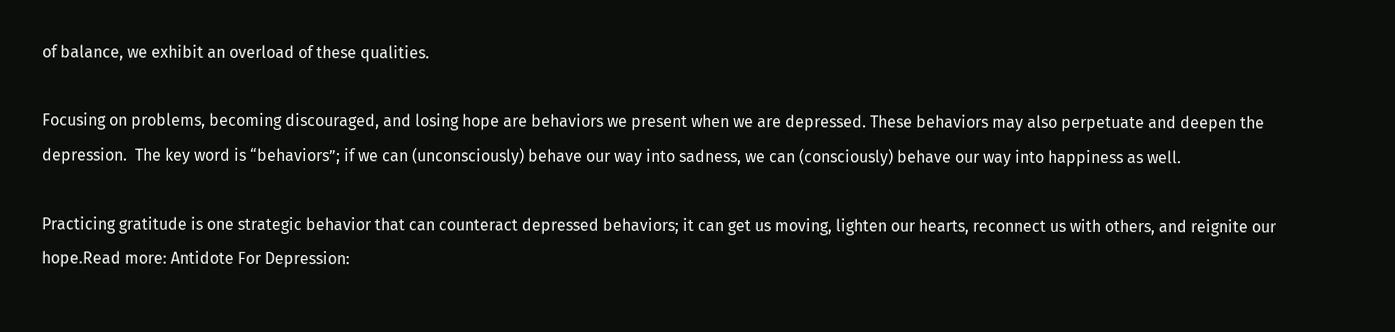of balance, we exhibit an overload of these qualities.

Focusing on problems, becoming discouraged, and losing hope are behaviors we present when we are depressed. These behaviors may also perpetuate and deepen the depression.  The key word is “behaviors”; if we can (unconsciously) behave our way into sadness, we can (consciously) behave our way into happiness as well.

Practicing gratitude is one strategic behavior that can counteract depressed behaviors; it can get us moving, lighten our hearts, reconnect us with others, and reignite our hope.Read more: Antidote For Depression: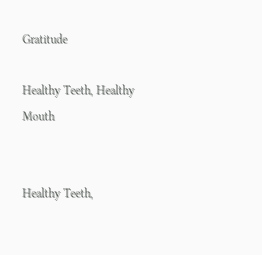Gratitude

Healthy Teeth, Healthy Mouth


Healthy Teeth,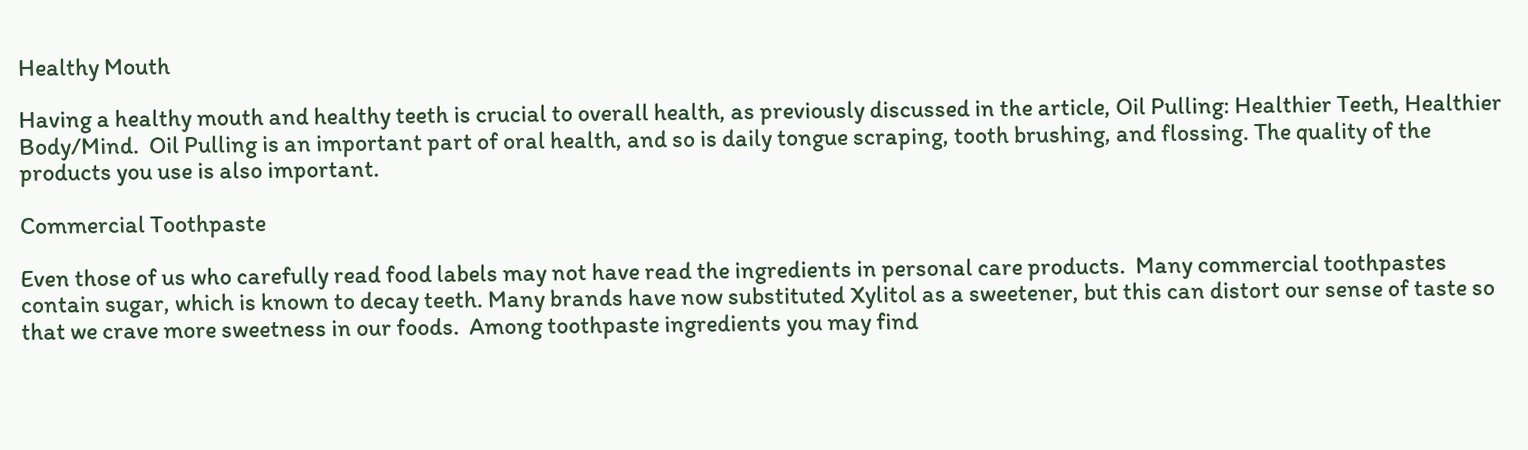Healthy Mouth

Having a healthy mouth and healthy teeth is crucial to overall health, as previously discussed in the article, Oil Pulling: Healthier Teeth, Healthier Body/Mind.  Oil Pulling is an important part of oral health, and so is daily tongue scraping, tooth brushing, and flossing. The quality of the products you use is also important.

Commercial Toothpaste

Even those of us who carefully read food labels may not have read the ingredients in personal care products.  Many commercial toothpastes contain sugar, which is known to decay teeth. Many brands have now substituted Xylitol as a sweetener, but this can distort our sense of taste so that we crave more sweetness in our foods.  Among toothpaste ingredients you may find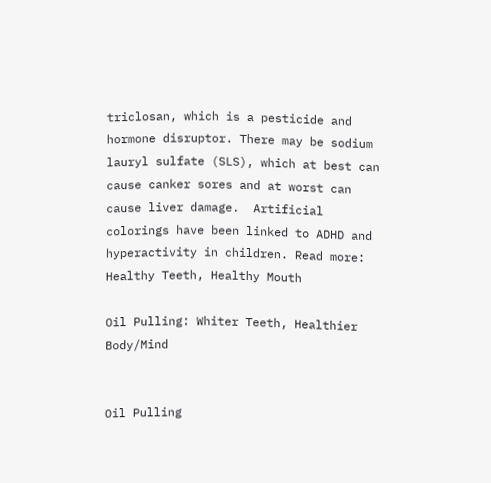triclosan, which is a pesticide and hormone disruptor. There may be sodium lauryl sulfate (SLS), which at best can cause canker sores and at worst can cause liver damage.  Artificial colorings have been linked to ADHD and hyperactivity in children. Read more: Healthy Teeth, Healthy Mouth

Oil Pulling: Whiter Teeth, Healthier Body/Mind


Oil Pulling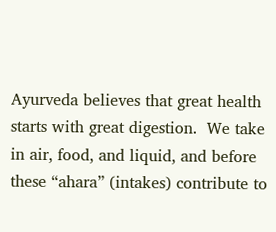Ayurveda believes that great health starts with great digestion.  We take in air, food, and liquid, and before these “ahara” (intakes) contribute to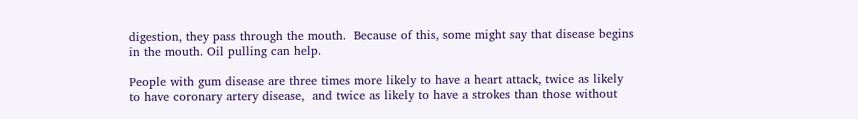digestion, they pass through the mouth.  Because of this, some might say that disease begins in the mouth. Oil pulling can help.

People with gum disease are three times more likely to have a heart attack, twice as likely to have coronary artery disease,  and twice as likely to have a strokes than those without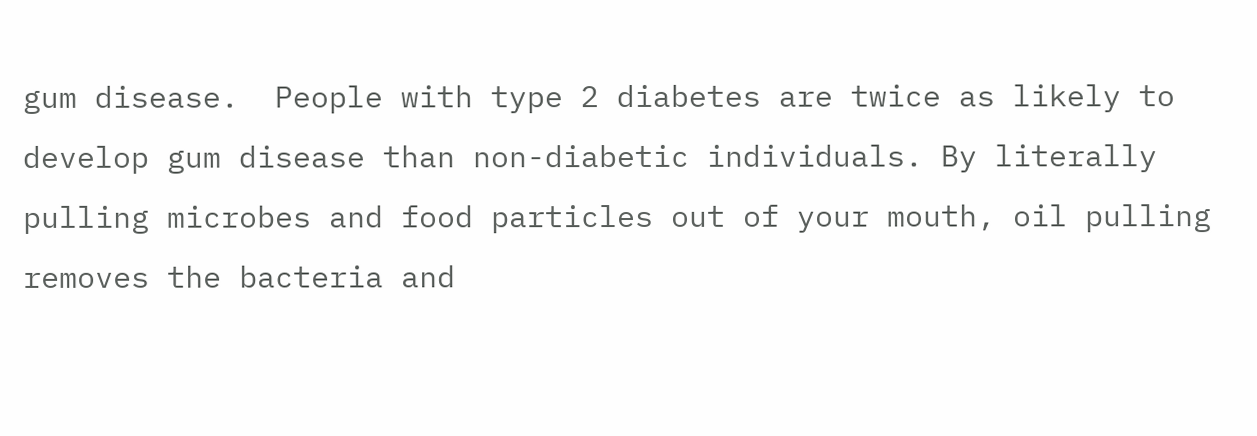gum disease.  People with type 2 diabetes are twice as likely to develop gum disease than non-diabetic individuals. By literally pulling microbes and food particles out of your mouth, oil pulling removes the bacteria and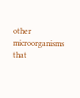other microorganisms that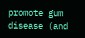promote gum disease (and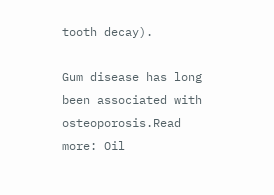tooth decay).

Gum disease has long been associated with osteoporosis.Read more: Oil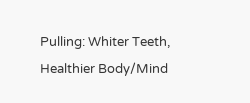Pulling: Whiter Teeth, Healthier Body/Mind